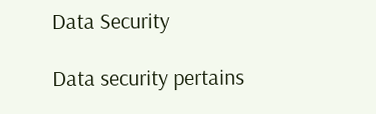Data Security

Data security pertains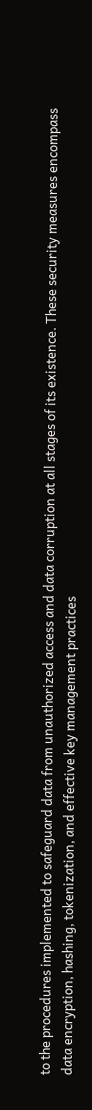to the procedures implemented to safeguard data from unauthorized access and data corruption at all stages of its existence. These security measures encompass data encryption, hashing, tokenization, and effective key management practices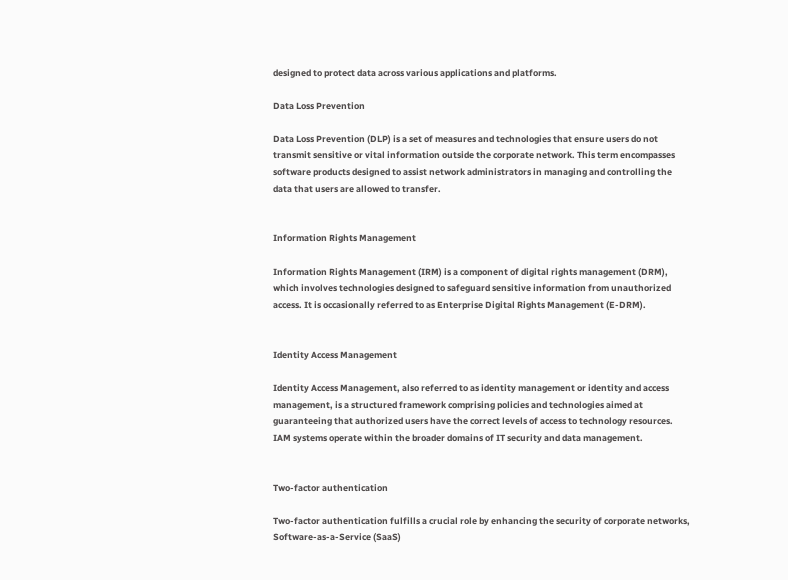designed to protect data across various applications and platforms.

Data Loss Prevention

Data Loss Prevention (DLP) is a set of measures and technologies that ensure users do not transmit sensitive or vital information outside the corporate network. This term encompasses software products designed to assist network administrators in managing and controlling the data that users are allowed to transfer.


Information Rights Management

Information Rights Management (IRM) is a component of digital rights management (DRM), which involves technologies designed to safeguard sensitive information from unauthorized access. It is occasionally referred to as Enterprise Digital Rights Management (E-DRM).


Identity Access Management

Identity Access Management, also referred to as identity management or identity and access management, is a structured framework comprising policies and technologies aimed at guaranteeing that authorized users have the correct levels of access to technology resources. IAM systems operate within the broader domains of IT security and data management.


Two-factor authentication

Two-factor authentication fulfills a crucial role by enhancing the security of corporate networks, Software-as-a-Service (SaaS)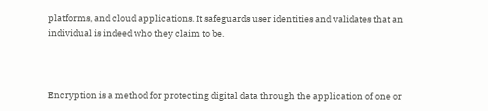platforms, and cloud applications. It safeguards user identities and validates that an individual is indeed who they claim to be.



Encryption is a method for protecting digital data through the application of one or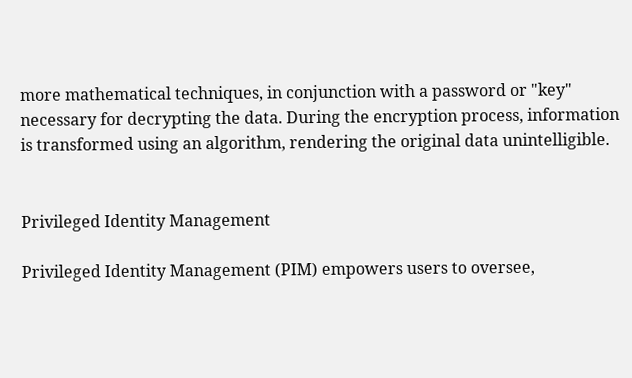more mathematical techniques, in conjunction with a password or "key" necessary for decrypting the data. During the encryption process, information is transformed using an algorithm, rendering the original data unintelligible.


Privileged Identity Management

Privileged Identity Management (PIM) empowers users to oversee,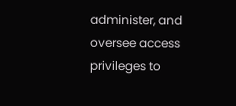administer, and oversee access privileges to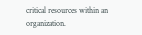critical resources within an organization.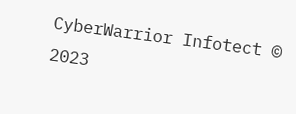CyberWarrior Infotect © 2023